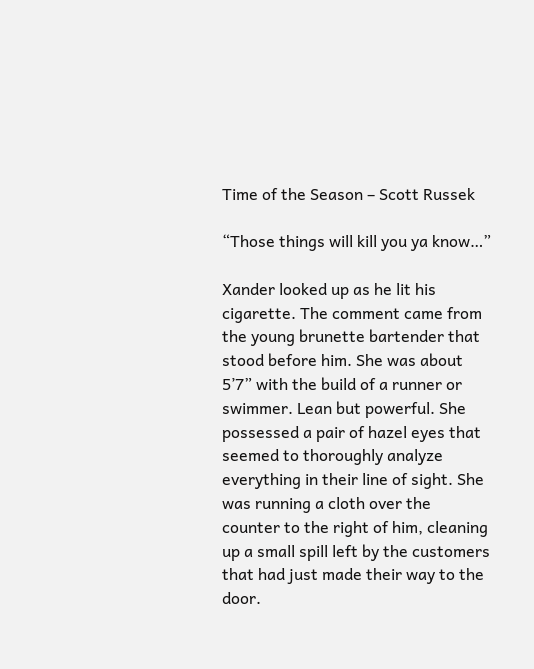Time of the Season – Scott Russek

“Those things will kill you ya know…”

Xander looked up as he lit his cigarette. The comment came from the young brunette bartender that stood before him. She was about 5’7” with the build of a runner or swimmer. Lean but powerful. She possessed a pair of hazel eyes that seemed to thoroughly analyze everything in their line of sight. She was running a cloth over the counter to the right of him, cleaning up a small spill left by the customers that had just made their way to the door.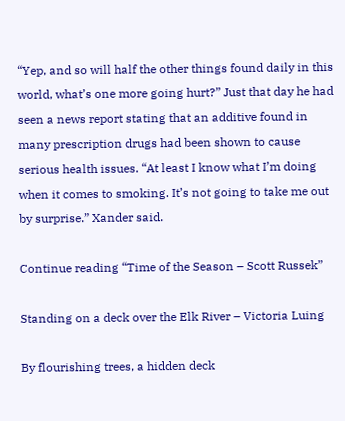“Yep, and so will half the other things found daily in this world, what’s one more going hurt?” Just that day he had seen a news report stating that an additive found in many prescription drugs had been shown to cause serious health issues. “At least I know what I’m doing when it comes to smoking. It’s not going to take me out by surprise.” Xander said.

Continue reading “Time of the Season – Scott Russek”

Standing on a deck over the Elk River – Victoria Luing

By flourishing trees, a hidden deck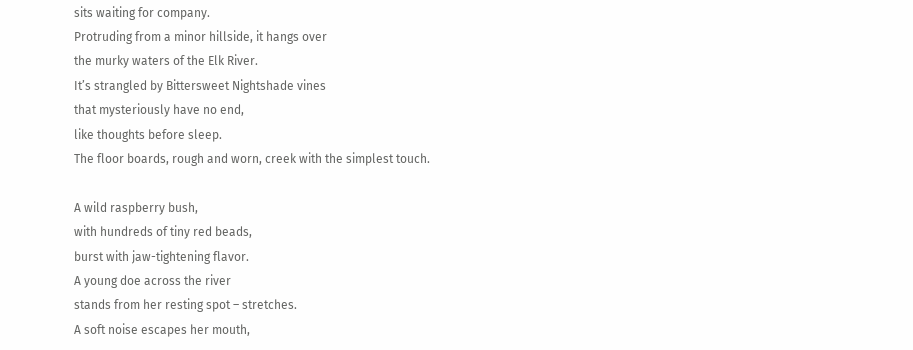sits waiting for company.
Protruding from a minor hillside, it hangs over
the murky waters of the Elk River.
It’s strangled by Bittersweet Nightshade vines
that mysteriously have no end,
like thoughts before sleep.
The floor boards, rough and worn, creek with the simplest touch.

A wild raspberry bush,
with hundreds of tiny red beads,
burst with jaw-tightening flavor.
A young doe across the river
stands from her resting spot – stretches.
A soft noise escapes her mouth,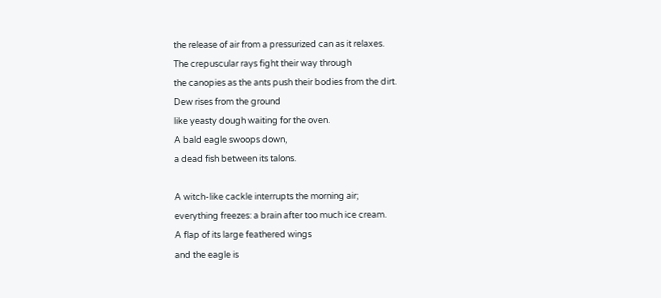the release of air from a pressurized can as it relaxes.
The crepuscular rays fight their way through
the canopies as the ants push their bodies from the dirt.
Dew rises from the ground
like yeasty dough waiting for the oven.
A bald eagle swoops down,
a dead fish between its talons.

A witch-like cackle interrupts the morning air;
everything freezes: a brain after too much ice cream.
A flap of its large feathered wings
and the eagle is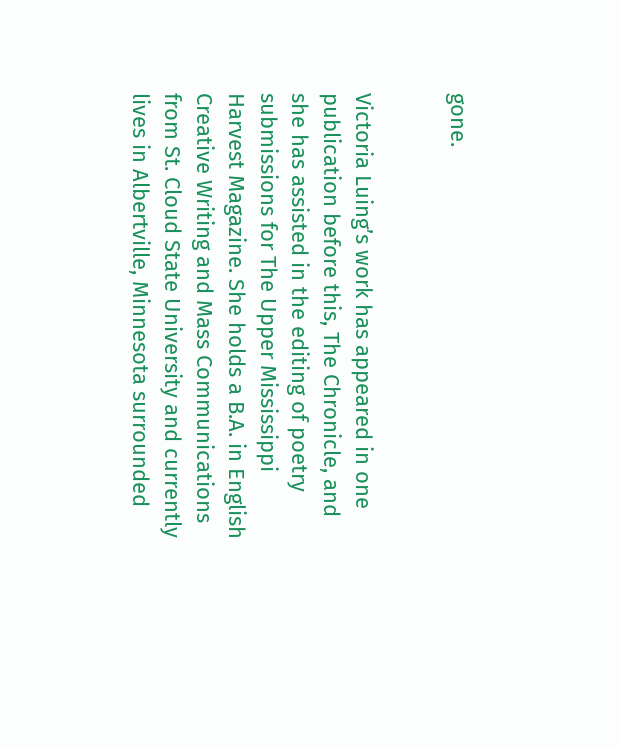gone.


Victoria Luing’s work has appeared in one publication before this, The Chronicle, and she has assisted in the editing of poetry submissions for The Upper Mississippi Harvest Magazine. She holds a B.A. in English Creative Writing and Mass Communications from St. Cloud State University and currently lives in Albertville, Minnesota surrounded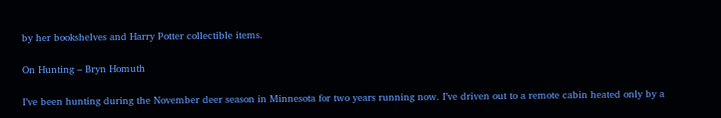by her bookshelves and Harry Potter collectible items.

On Hunting – Bryn Homuth

I’ve been hunting during the November deer season in Minnesota for two years running now. I’ve driven out to a remote cabin heated only by a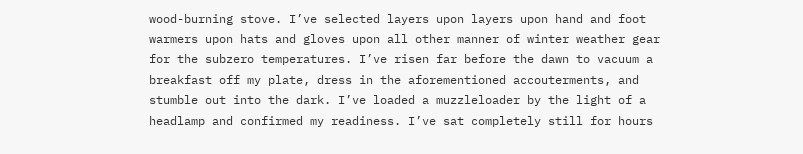wood-burning stove. I’ve selected layers upon layers upon hand and foot warmers upon hats and gloves upon all other manner of winter weather gear for the subzero temperatures. I’ve risen far before the dawn to vacuum a breakfast off my plate, dress in the aforementioned accouterments, and stumble out into the dark. I’ve loaded a muzzleloader by the light of a headlamp and confirmed my readiness. I’ve sat completely still for hours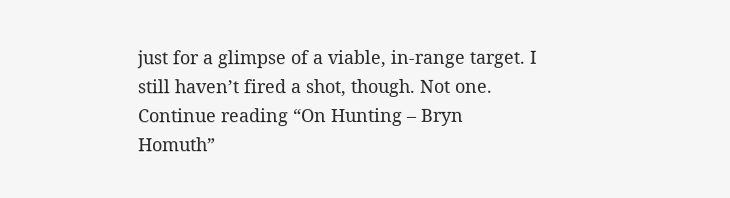just for a glimpse of a viable, in-range target. I still haven’t fired a shot, though. Not one. Continue reading “On Hunting – Bryn Homuth”